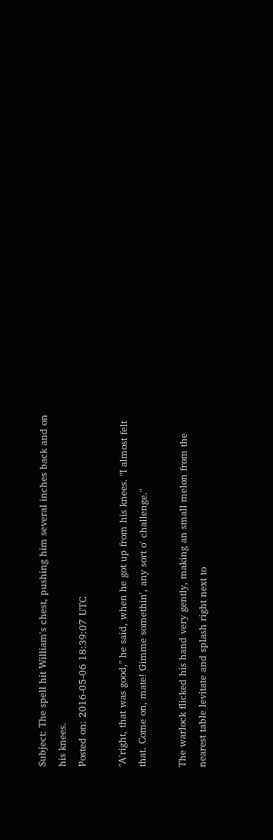Subject: The spell hit William's chest, pushing him several inches back and on his knees.
Posted on: 2016-05-06 18:39:07 UTC

"A'right, that was good," he said, when he got up from his knees. "I almost felt that. Come on, mate! Gimme somethin', any sort o' challenge."

The warlock flicked his hand very gently, making an small melon from the nearest table levitate and splash right next to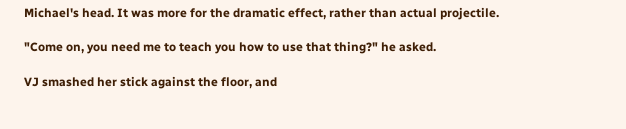Michael's head. It was more for the dramatic effect, rather than actual projectile.

"Come on, you need me to teach you how to use that thing?" he asked.

VJ smashed her stick against the floor, and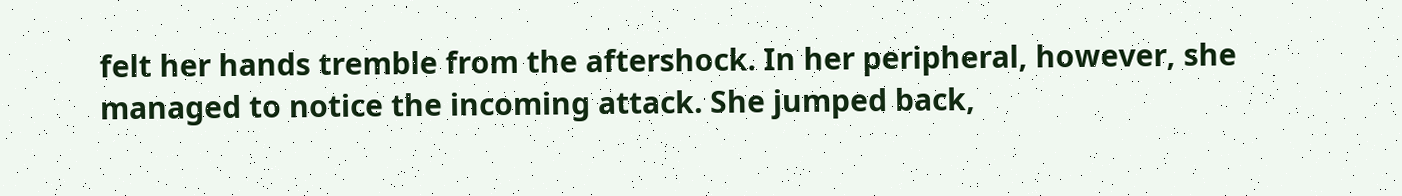felt her hands tremble from the aftershock. In her peripheral, however, she managed to notice the incoming attack. She jumped back,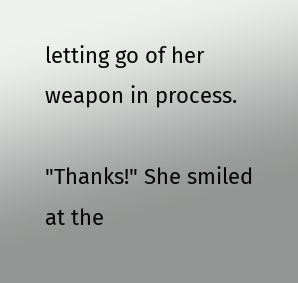letting go of her weapon in process.

"Thanks!" She smiled at the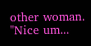other woman. "Nice um...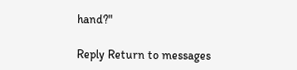hand?"

Reply Return to messages